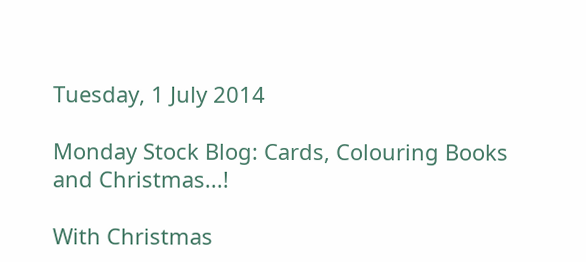Tuesday, 1 July 2014

Monday Stock Blog: Cards, Colouring Books and Christmas...!

With Christmas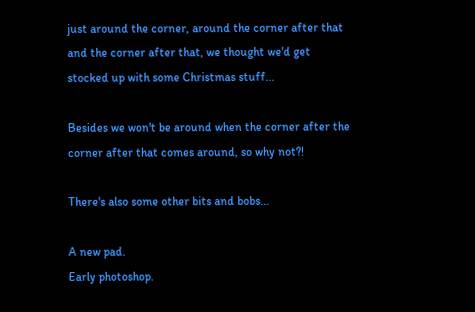just around the corner, around the corner after that and the corner after that, we thought we'd get stocked up with some Christmas stuff...

Besides we won't be around when the corner after the corner after that comes around, so why not?!

There's also some other bits and bobs...

A new pad.
Early photoshop.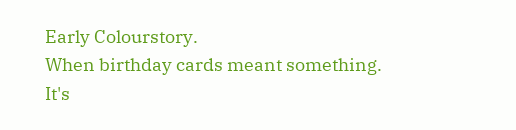Early Colourstory.
When birthday cards meant something.
It's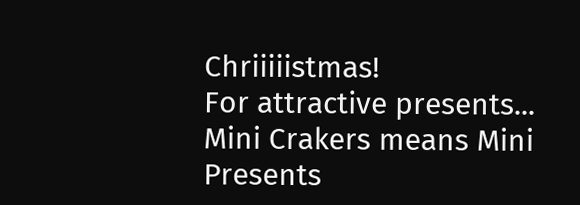Chriiiiistmas!
For attractive presents...
Mini Crakers means Mini Presents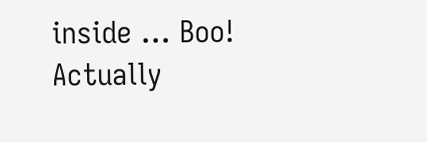inside ... Boo!
Actually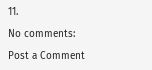11.

No comments:

Post a Comment